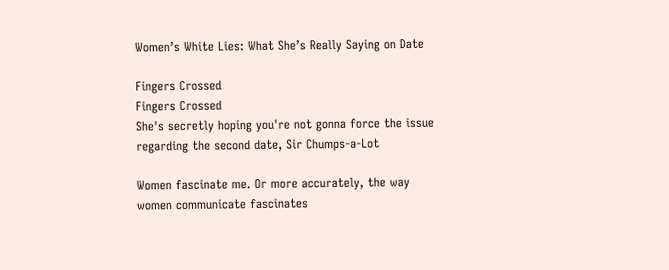Women’s White Lies: What She’s Really Saying on Date

Fingers Crossed
Fingers Crossed
She's secretly hoping you're not gonna force the issue regarding the second date, Sir Chumps-a-Lot

Women fascinate me. Or more accurately, the way women communicate fascinates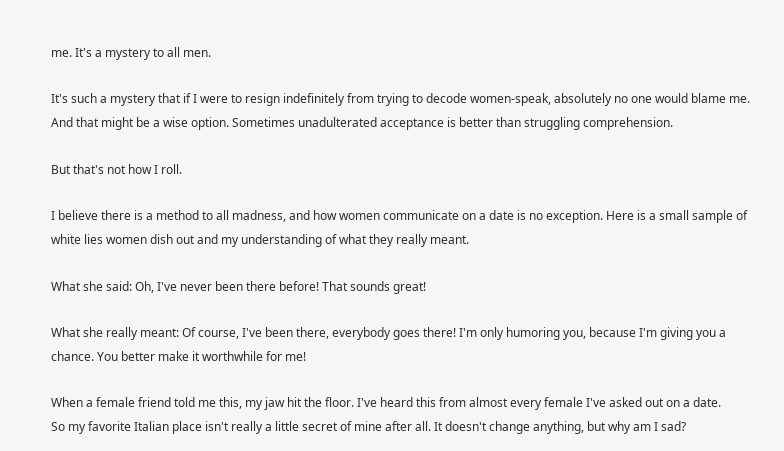me. It's a mystery to all men.

It's such a mystery that if I were to resign indefinitely from trying to decode women-speak, absolutely no one would blame me. And that might be a wise option. Sometimes unadulterated acceptance is better than struggling comprehension.

But that's not how I roll.

I believe there is a method to all madness, and how women communicate on a date is no exception. Here is a small sample of white lies women dish out and my understanding of what they really meant.

What she said: Oh, I've never been there before! That sounds great!

What she really meant: Of course, I've been there, everybody goes there! I'm only humoring you, because I'm giving you a chance. You better make it worthwhile for me!

When a female friend told me this, my jaw hit the floor. I've heard this from almost every female I've asked out on a date.
So my favorite Italian place isn't really a little secret of mine after all. It doesn't change anything, but why am I sad?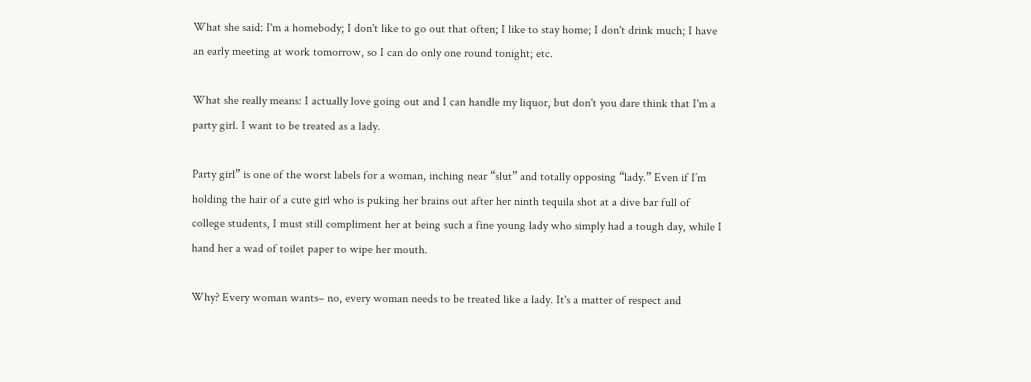What she said: I'm a homebody; I don't like to go out that often; I like to stay home; I don't drink much; I have an early meeting at work tomorrow, so I can do only one round tonight; etc.

What she really means: I actually love going out and I can handle my liquor, but don't you dare think that I'm a party girl. I want to be treated as a lady.

Party girl” is one of the worst labels for a woman, inching near “slut” and totally opposing “lady.” Even if I’m holding the hair of a cute girl who is puking her brains out after her ninth tequila shot at a dive bar full of college students, I must still compliment her at being such a fine young lady who simply had a tough day, while I hand her a wad of toilet paper to wipe her mouth.

Why? Every woman wants– no, every woman needs to be treated like a lady. It's a matter of respect and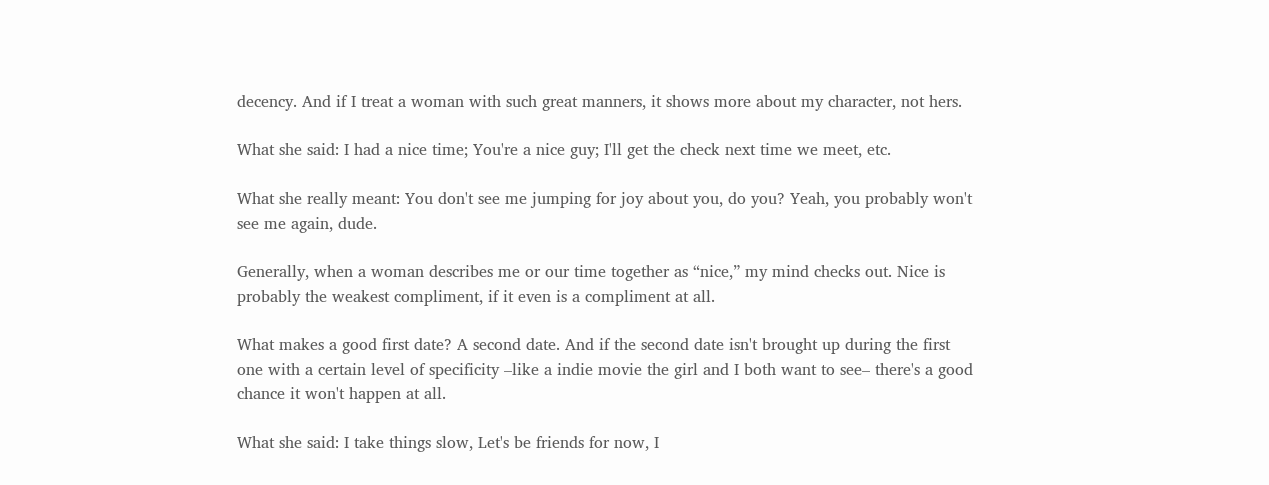decency. And if I treat a woman with such great manners, it shows more about my character, not hers.

What she said: I had a nice time; You're a nice guy; I'll get the check next time we meet, etc.

What she really meant: You don't see me jumping for joy about you, do you? Yeah, you probably won't see me again, dude.

Generally, when a woman describes me or our time together as “nice,” my mind checks out. Nice is probably the weakest compliment, if it even is a compliment at all.

What makes a good first date? A second date. And if the second date isn't brought up during the first one with a certain level of specificity –like a indie movie the girl and I both want to see– there's a good chance it won't happen at all.

What she said: I take things slow, Let's be friends for now, I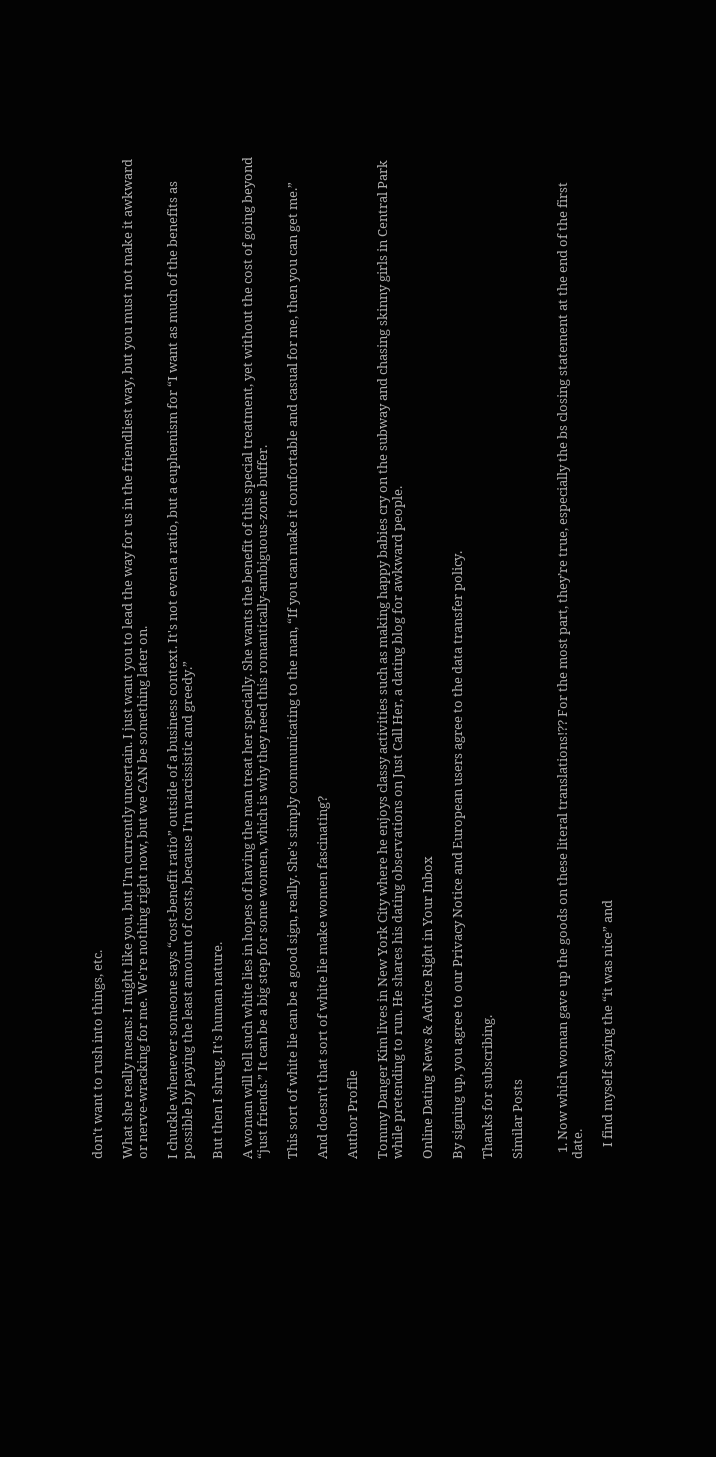don't want to rush into things, etc.

What she really means: I might like you, but I'm currently uncertain. I just want you to lead the way for us in the friendliest way, but you must not make it awkward or nerve-wracking for me. We're nothing right now, but we CAN be something later on.

I chuckle whenever someone says “cost-benefit ratio” outside of a business context. It's not even a ratio, but a euphemism for “I want as much of the benefits as possible by paying the least amount of costs, because I'm narcissistic and greedy.”

But then I shrug. It's human nature.

A woman will tell such white lies in hopes of having the man treat her specially. She wants the benefit of this special treatment, yet without the cost of going beyond “just friends.” It can be a big step for some women, which is why they need this romantically-ambiguous-zone buffer.

This sort of white lie can be a good sign, really. She's simply communicating to the man, “If you can make it comfortable and casual for me, then you can get me.”

And doesn’t that sort of white lie make women fascinating?

Author Profile

Tommy Danger Kim lives in New York City where he enjoys classy activities such as making happy babies cry on the subway and chasing skinny girls in Central Park while pretending to run. He shares his dating observations on Just Call Her, a dating blog for awkward people.

Online Dating News & Advice Right in Your Inbox

By signing up, you agree to our Privacy Notice and European users agree to the data transfer policy.

Thanks for subscribing.

Similar Posts


  1. Now which woman gave up the goods on these literal translations!?? For the most part, they’re true, especially the bs closing statement at the end of the first date.

    I find myself saying the “it was nice” and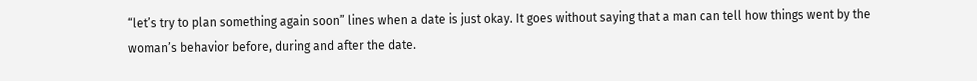“let’s try to plan something again soon” lines when a date is just okay. It goes without saying that a man can tell how things went by the woman’s behavior before, during and after the date.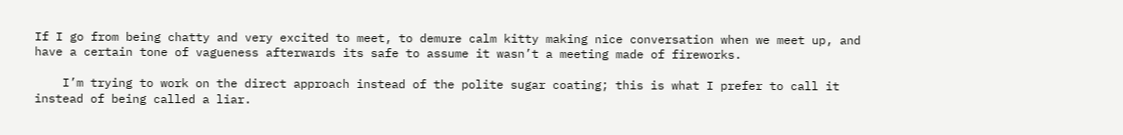If I go from being chatty and very excited to meet, to demure calm kitty making nice conversation when we meet up, and have a certain tone of vagueness afterwards its safe to assume it wasn’t a meeting made of fireworks.

    I’m trying to work on the direct approach instead of the polite sugar coating; this is what I prefer to call it instead of being called a liar.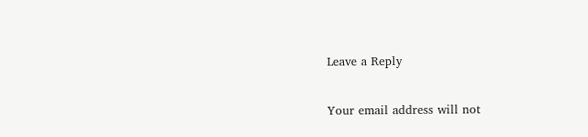Leave a Reply

Your email address will not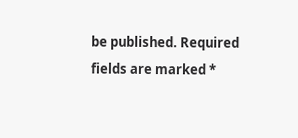be published. Required fields are marked *